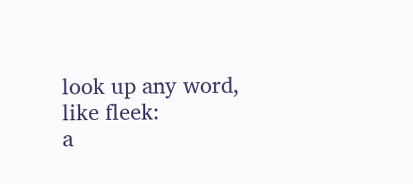look up any word, like fleek:
a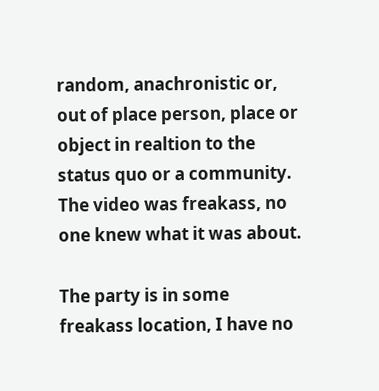random, anachronistic or, out of place person, place or object in realtion to the status quo or a community.
The video was freakass, no one knew what it was about.

The party is in some freakass location, I have no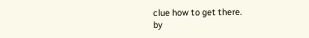clue how to get there.
by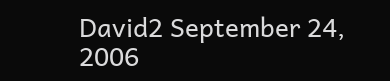David2 September 24, 2006